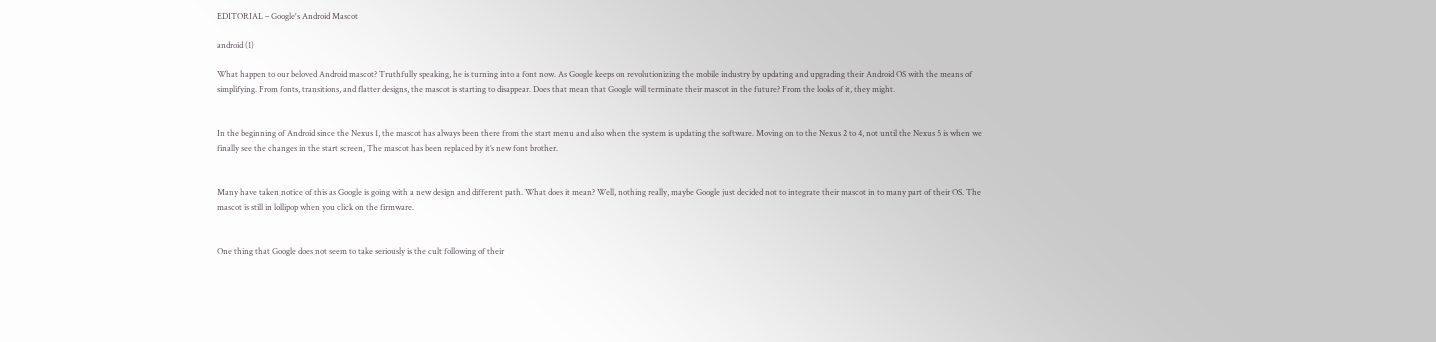EDITORIAL – Google's Android Mascot

android (1)

What happen to our beloved Android mascot? Truthfully speaking, he is turning into a font now. As Google keeps on revolutionizing the mobile industry by updating and upgrading their Android OS with the means of simplifying. From fonts, transitions, and flatter designs, the mascot is starting to disappear. Does that mean that Google will terminate their mascot in the future? From the looks of it, they might.


In the beginning of Android since the Nexus 1, the mascot has always been there from the start menu and also when the system is updating the software. Moving on to the Nexus 2 to 4, not until the Nexus 5 is when we finally see the changes in the start screen, The mascot has been replaced by it’s new font brother.


Many have taken notice of this as Google is going with a new design and different path. What does it mean? Well, nothing really, maybe Google just decided not to integrate their mascot in to many part of their OS. The mascot is still in lollipop when you click on the firmware.


One thing that Google does not seem to take seriously is the cult following of their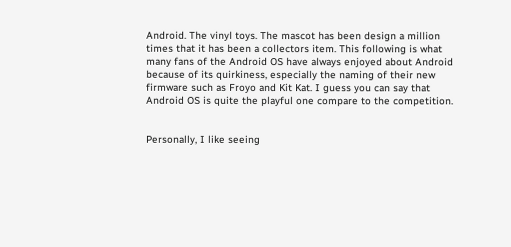Android. The vinyl toys. The mascot has been design a million times that it has been a collectors item. This following is what many fans of the Android OS have always enjoyed about Android because of its quirkiness, especially the naming of their new firmware such as Froyo and Kit Kat. I guess you can say that Android OS is quite the playful one compare to the competition.


Personally, I like seeing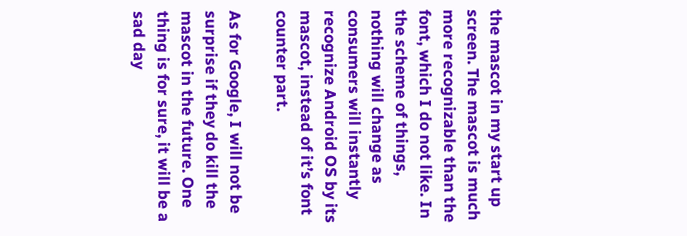the mascot in my start up screen. The mascot is much more recognizable than the font, which I do not like. In the scheme of things, nothing will change as consumers will instantly recognize Android OS by its mascot, instead of it’s font counter part.

As for Google, I will not be surprise if they do kill the mascot in the future. One thing is for sure, it will be a sad day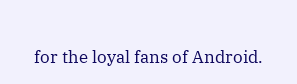for the loyal fans of Android.